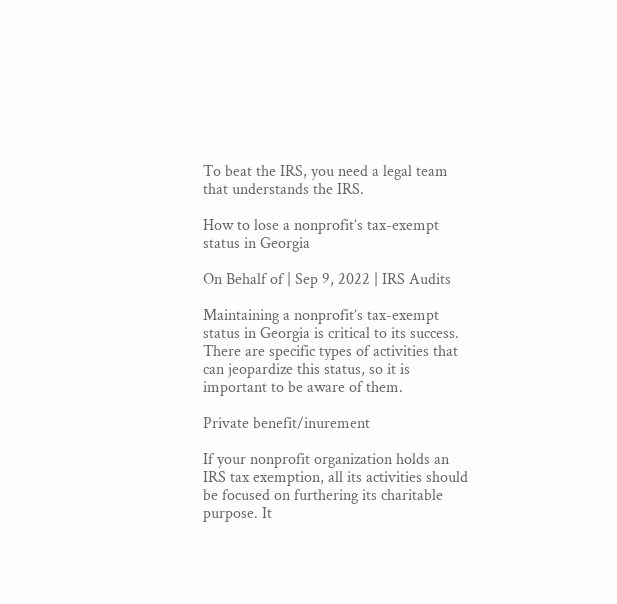To beat the IRS, you need a legal team that understands the IRS.

How to lose a nonprofit’s tax-exempt status in Georgia

On Behalf of | Sep 9, 2022 | IRS Audits

Maintaining a nonprofit’s tax-exempt status in Georgia is critical to its success. There are specific types of activities that can jeopardize this status, so it is important to be aware of them.

Private benefit/inurement

If your nonprofit organization holds an IRS tax exemption, all its activities should be focused on furthering its charitable purpose. It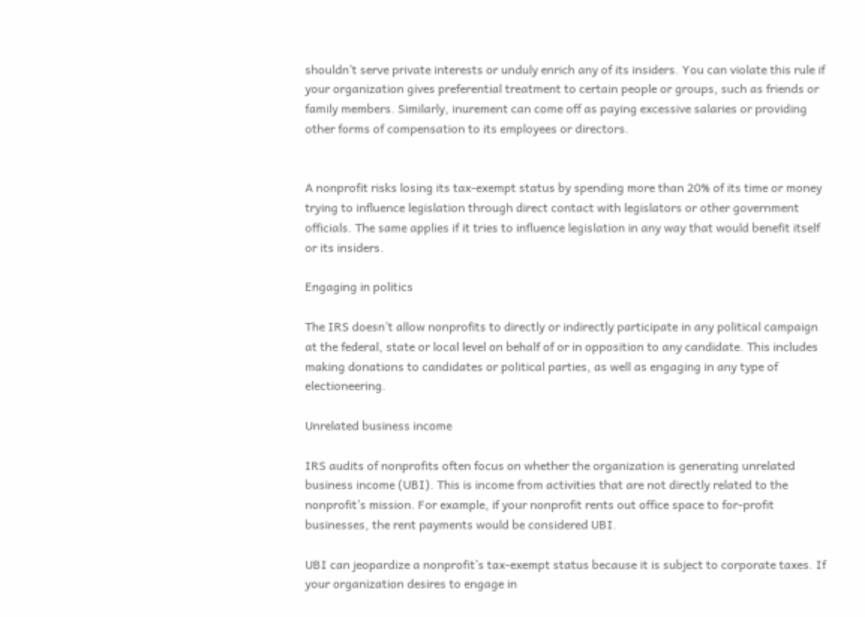shouldn’t serve private interests or unduly enrich any of its insiders. You can violate this rule if your organization gives preferential treatment to certain people or groups, such as friends or family members. Similarly, inurement can come off as paying excessive salaries or providing other forms of compensation to its employees or directors.


A nonprofit risks losing its tax-exempt status by spending more than 20% of its time or money trying to influence legislation through direct contact with legislators or other government officials. The same applies if it tries to influence legislation in any way that would benefit itself or its insiders.

Engaging in politics

The IRS doesn’t allow nonprofits to directly or indirectly participate in any political campaign at the federal, state or local level on behalf of or in opposition to any candidate. This includes making donations to candidates or political parties, as well as engaging in any type of electioneering.

Unrelated business income

IRS audits of nonprofits often focus on whether the organization is generating unrelated business income (UBI). This is income from activities that are not directly related to the nonprofit’s mission. For example, if your nonprofit rents out office space to for-profit businesses, the rent payments would be considered UBI.

UBI can jeopardize a nonprofit’s tax-exempt status because it is subject to corporate taxes. If your organization desires to engage in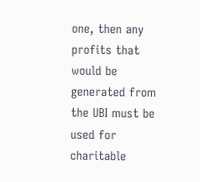one, then any profits that would be generated from the UBI must be used for charitable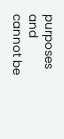purposes and cannot be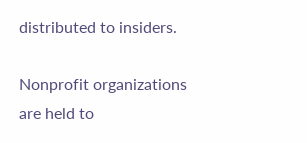distributed to insiders.

Nonprofit organizations are held to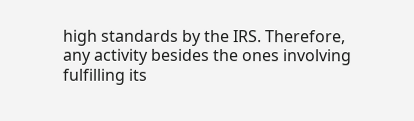high standards by the IRS. Therefore, any activity besides the ones involving fulfilling its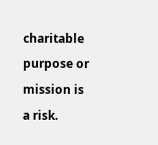charitable purpose or mission is a risk.